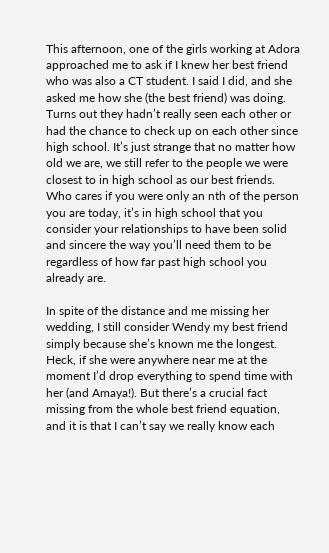This afternoon, one of the girls working at Adora approached me to ask if I knew her best friend who was also a CT student. I said I did, and she asked me how she (the best friend) was doing. Turns out they hadn’t really seen each other or had the chance to check up on each other since high school. It’s just strange that no matter how old we are, we still refer to the people we were closest to in high school as our best friends. Who cares if you were only an nth of the person you are today, it’s in high school that you consider your relationships to have been solid and sincere the way you’ll need them to be regardless of how far past high school you already are.

In spite of the distance and me missing her wedding, I still consider Wendy my best friend simply because she’s known me the longest. Heck, if she were anywhere near me at the moment I’d drop everything to spend time with her (and Amaya!). But there’s a crucial fact missing from the whole best friend equation, and it is that I can’t say we really know each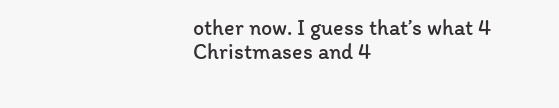other now. I guess that’s what 4 Christmases and 4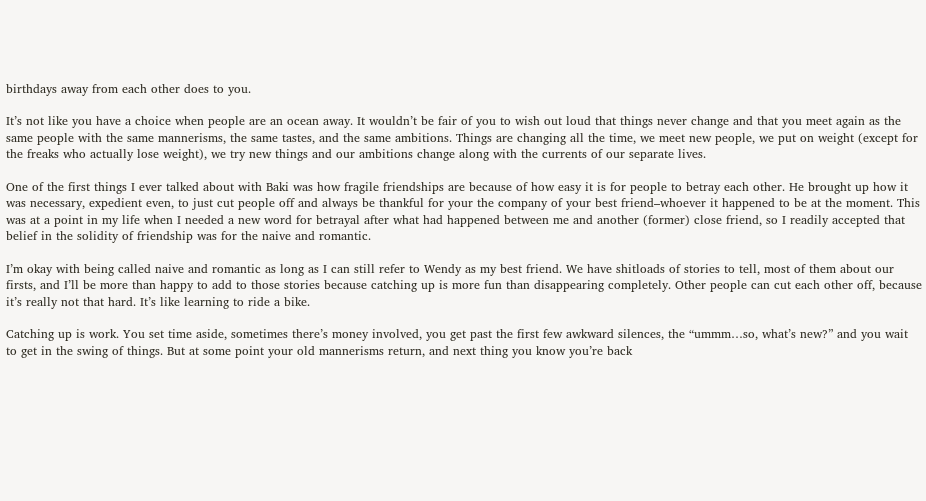birthdays away from each other does to you.

It’s not like you have a choice when people are an ocean away. It wouldn’t be fair of you to wish out loud that things never change and that you meet again as the same people with the same mannerisms, the same tastes, and the same ambitions. Things are changing all the time, we meet new people, we put on weight (except for the freaks who actually lose weight), we try new things and our ambitions change along with the currents of our separate lives.

One of the first things I ever talked about with Baki was how fragile friendships are because of how easy it is for people to betray each other. He brought up how it was necessary, expedient even, to just cut people off and always be thankful for your the company of your best friend–whoever it happened to be at the moment. This was at a point in my life when I needed a new word for betrayal after what had happened between me and another (former) close friend, so I readily accepted that belief in the solidity of friendship was for the naive and romantic.

I’m okay with being called naive and romantic as long as I can still refer to Wendy as my best friend. We have shitloads of stories to tell, most of them about our firsts, and I’ll be more than happy to add to those stories because catching up is more fun than disappearing completely. Other people can cut each other off, because it’s really not that hard. It’s like learning to ride a bike.

Catching up is work. You set time aside, sometimes there’s money involved, you get past the first few awkward silences, the “ummm…so, what’s new?” and you wait to get in the swing of things. But at some point your old mannerisms return, and next thing you know you’re back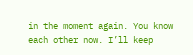in the moment again. You know each other now. I’ll keep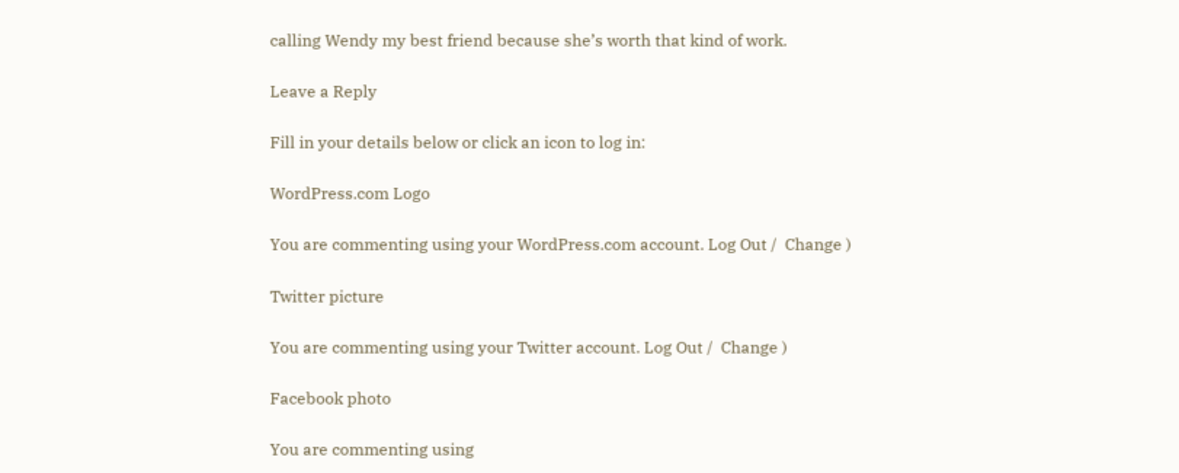calling Wendy my best friend because she’s worth that kind of work.

Leave a Reply

Fill in your details below or click an icon to log in:

WordPress.com Logo

You are commenting using your WordPress.com account. Log Out /  Change )

Twitter picture

You are commenting using your Twitter account. Log Out /  Change )

Facebook photo

You are commenting using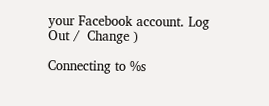your Facebook account. Log Out /  Change )

Connecting to %s